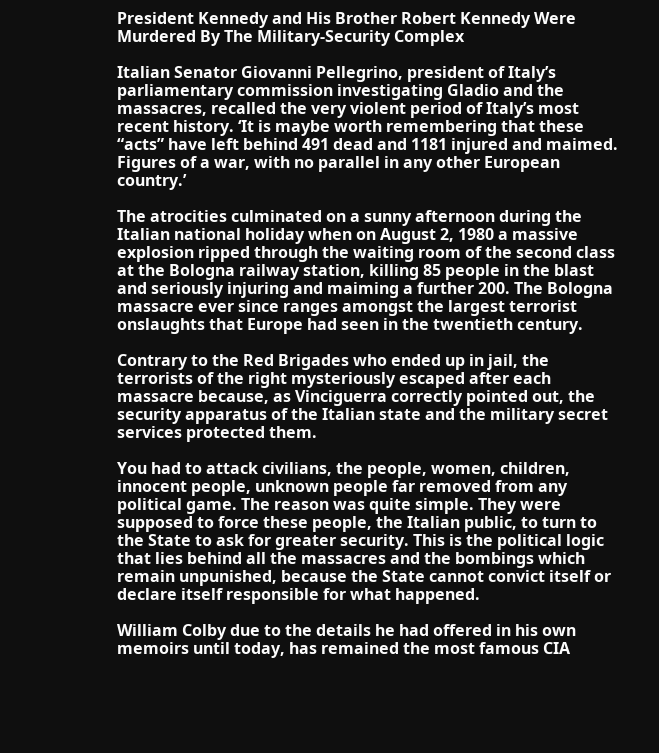President Kennedy and His Brother Robert Kennedy Were Murdered By The Military-Security Complex

Italian Senator Giovanni Pellegrino, president of Italy’s parliamentary commission investigating Gladio and the massacres, recalled the very violent period of Italy’s most recent history. ‘It is maybe worth remembering that these “acts” have left behind 491 dead and 1181 injured and maimed. Figures of a war, with no parallel in any other European country.’

The atrocities culminated on a sunny afternoon during the Italian national holiday when on August 2, 1980 a massive explosion ripped through the waiting room of the second class at the Bologna railway station, killing 85 people in the blast and seriously injuring and maiming a further 200. The Bologna massacre ever since ranges amongst the largest terrorist onslaughts that Europe had seen in the twentieth century.

Contrary to the Red Brigades who ended up in jail, the terrorists of the right mysteriously escaped after each massacre because, as Vinciguerra correctly pointed out, the security apparatus of the Italian state and the military secret services protected them.

You had to attack civilians, the people, women, children, innocent people, unknown people far removed from any political game. The reason was quite simple. They were supposed to force these people, the Italian public, to turn to the State to ask for greater security. This is the political logic that lies behind all the massacres and the bombings which remain unpunished, because the State cannot convict itself or declare itself responsible for what happened.

William Colby due to the details he had offered in his own memoirs until today, has remained the most famous CIA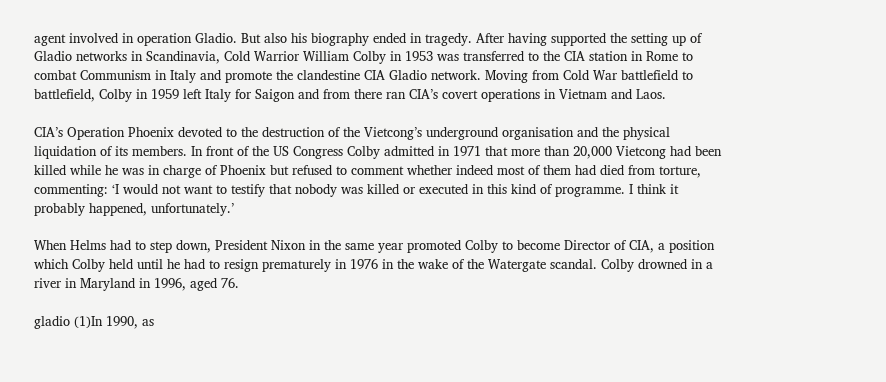agent involved in operation Gladio. But also his biography ended in tragedy. After having supported the setting up of Gladio networks in Scandinavia, Cold Warrior William Colby in 1953 was transferred to the CIA station in Rome to combat Communism in Italy and promote the clandestine CIA Gladio network. Moving from Cold War battlefield to battlefield, Colby in 1959 left Italy for Saigon and from there ran CIA’s covert operations in Vietnam and Laos.

CIA’s Operation Phoenix devoted to the destruction of the Vietcong’s underground organisation and the physical liquidation of its members. In front of the US Congress Colby admitted in 1971 that more than 20,000 Vietcong had been killed while he was in charge of Phoenix but refused to comment whether indeed most of them had died from torture, commenting: ‘I would not want to testify that nobody was killed or executed in this kind of programme. I think it probably happened, unfortunately.’

When Helms had to step down, President Nixon in the same year promoted Colby to become Director of CIA, a position which Colby held until he had to resign prematurely in 1976 in the wake of the Watergate scandal. Colby drowned in a river in Maryland in 1996, aged 76.

gladio (1)In 1990, as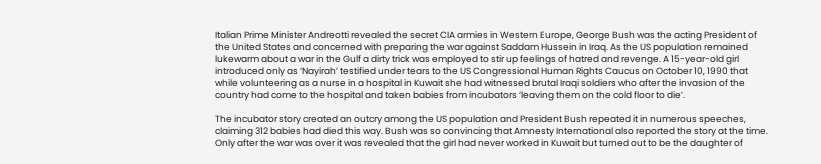Italian Prime Minister Andreotti revealed the secret CIA armies in Western Europe, George Bush was the acting President of the United States and concerned with preparing the war against Saddam Hussein in Iraq. As the US population remained lukewarm about a war in the Gulf a dirty trick was employed to stir up feelings of hatred and revenge. A 15-year-old girl introduced only as ‘Nayirah’ testified under tears to the US Congressional Human Rights Caucus on October 10, 1990 that while volunteering as a nurse in a hospital in Kuwait she had witnessed brutal Iraqi soldiers who after the invasion of the country had come to the hospital and taken babies from incubators ‘leaving them on the cold floor to die’.

The incubator story created an outcry among the US population and President Bush repeated it in numerous speeches, claiming 312 babies had died this way. Bush was so convincing that Amnesty International also reported the story at the time. Only after the war was over it was revealed that the girl had never worked in Kuwait but turned out to be the daughter of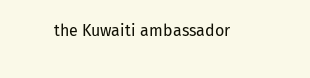the Kuwaiti ambassador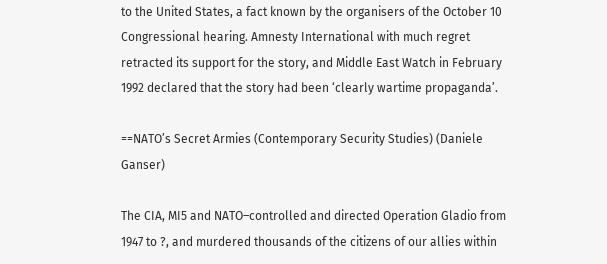to the United States, a fact known by the organisers of the October 10 Congressional hearing. Amnesty International with much regret retracted its support for the story, and Middle East Watch in February 1992 declared that the story had been ‘clearly wartime propaganda’.

==NATO’s Secret Armies (Contemporary Security Studies) (Daniele Ganser)

The CIA, MI5 and NATO–controlled and directed Operation Gladio from 1947 to ?, and murdered thousands of the citizens of our allies within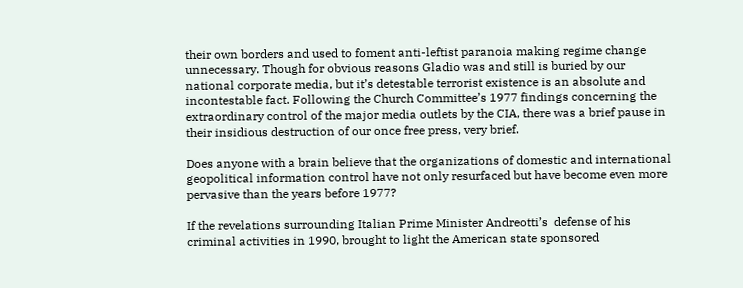their own borders and used to foment anti-leftist paranoia making regime change unnecessary. Though for obvious reasons Gladio was and still is buried by our national corporate media, but it’s detestable terrorist existence is an absolute and incontestable fact. Following the Church Committee’s 1977 findings concerning the extraordinary control of the major media outlets by the CIA, there was a brief pause in their insidious destruction of our once free press, very brief.

Does anyone with a brain believe that the organizations of domestic and international geopolitical information control have not only resurfaced but have become even more pervasive than the years before 1977?

If the revelations surrounding Italian Prime Minister Andreotti’s  defense of his criminal activities in 1990, brought to light the American state sponsored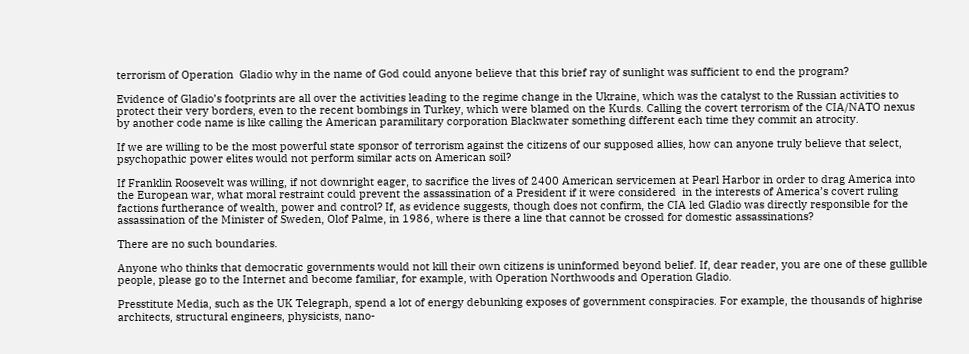terrorism of Operation  Gladio why in the name of God could anyone believe that this brief ray of sunlight was sufficient to end the program?

Evidence of Gladio’s footprints are all over the activities leading to the regime change in the Ukraine, which was the catalyst to the Russian activities to protect their very borders, even to the recent bombings in Turkey, which were blamed on the Kurds. Calling the covert terrorism of the CIA/NATO nexus  by another code name is like calling the American paramilitary corporation Blackwater something different each time they commit an atrocity.

If we are willing to be the most powerful state sponsor of terrorism against the citizens of our supposed allies, how can anyone truly believe that select, psychopathic power elites would not perform similar acts on American soil?

If Franklin Roosevelt was willing, if not downright eager, to sacrifice the lives of 2400 American servicemen at Pearl Harbor in order to drag America into the European war, what moral restraint could prevent the assassination of a President if it were considered  in the interests of America’s covert ruling factions furtherance of wealth, power and control? If, as evidence suggests, though does not confirm, the CIA led Gladio was directly responsible for the assassination of the Minister of Sweden, Olof Palme, in 1986, where is there a line that cannot be crossed for domestic assassinations?

There are no such boundaries.

Anyone who thinks that democratic governments would not kill their own citizens is uninformed beyond belief. If, dear reader, you are one of these gullible people, please go to the Internet and become familiar, for example, with Operation Northwoods and Operation Gladio.

Presstitute Media, such as the UK Telegraph, spend a lot of energy debunking exposes of government conspiracies. For example, the thousands of highrise architects, structural engineers, physicists, nano-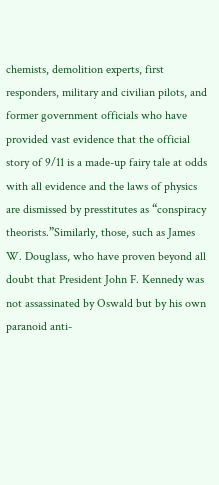chemists, demolition experts, first responders, military and civilian pilots, and former government officials who have provided vast evidence that the official story of 9/11 is a made-up fairy tale at odds with all evidence and the laws of physics are dismissed by presstitutes as “conspiracy theorists.”Similarly, those, such as James W. Douglass, who have proven beyond all doubt that President John F. Kennedy was not assassinated by Oswald but by his own paranoid anti-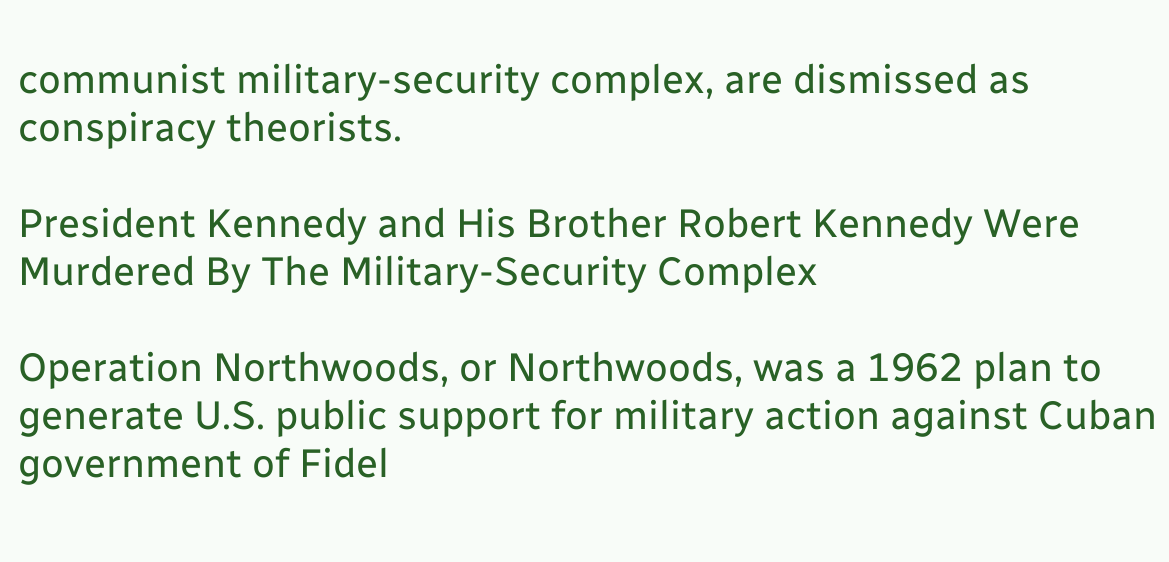communist military-security complex, are dismissed as conspiracy theorists.

President Kennedy and His Brother Robert Kennedy Were Murdered By The Military-Security Complex

Operation Northwoods, or Northwoods, was a 1962 plan to generate U.S. public support for military action against Cuban government of Fidel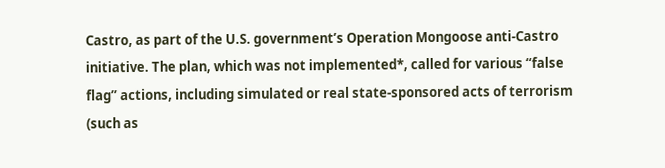Castro, as part of the U.S. government’s Operation Mongoose anti-Castro initiative. The plan, which was not implemented*, called for various “false flag” actions, including simulated or real state-sponsored acts of terrorism (such as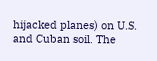hijacked planes) on U.S. and Cuban soil. The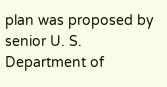plan was proposed by senior U. S. Department of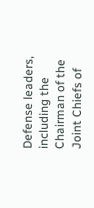Defense leaders, including the Chairman of the Joint Chiefs of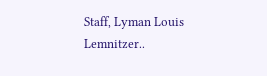Staff, Lyman Louis Lemnitzer..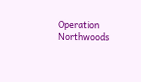Operation Northwoods